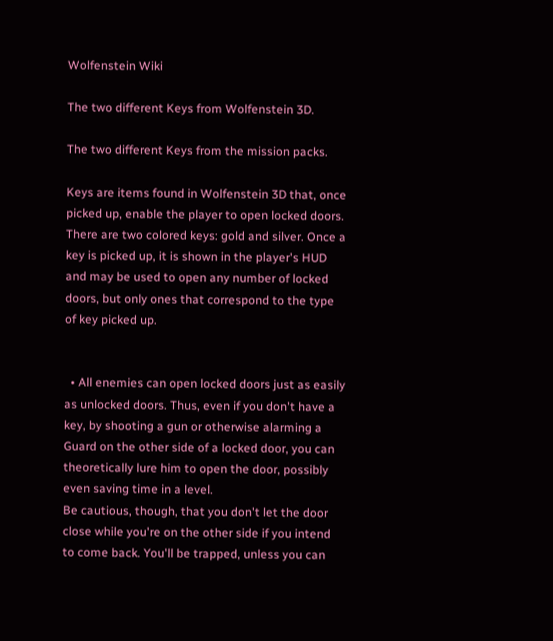Wolfenstein Wiki

The two different Keys from Wolfenstein 3D.

The two different Keys from the mission packs.

Keys are items found in Wolfenstein 3D that, once picked up, enable the player to open locked doors. There are two colored keys: gold and silver. Once a key is picked up, it is shown in the player's HUD and may be used to open any number of locked doors, but only ones that correspond to the type of key picked up.


  • All enemies can open locked doors just as easily as unlocked doors. Thus, even if you don't have a key, by shooting a gun or otherwise alarming a Guard on the other side of a locked door, you can theoretically lure him to open the door, possibly even saving time in a level.
Be cautious, though, that you don't let the door close while you're on the other side if you intend to come back. You'll be trapped, unless you can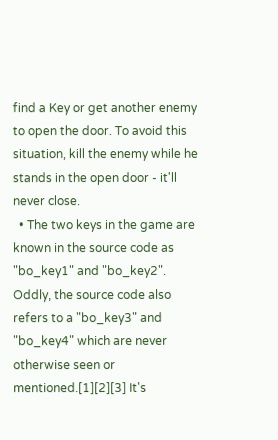find a Key or get another enemy to open the door. To avoid this situation, kill the enemy while he stands in the open door - it'll never close.
  • The two keys in the game are known in the source code as "bo_key1" and "bo_key2". Oddly, the source code also refers to a "bo_key3" and "bo_key4" which are never otherwise seen or mentioned.[1][2][3] It's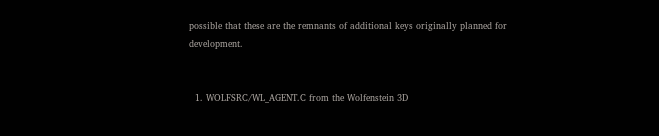possible that these are the remnants of additional keys originally planned for development.


  1. WOLFSRC/WL_AGENT.C from the Wolfenstein 3D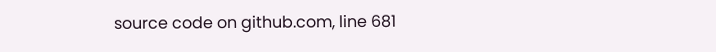source code on github.com, line 681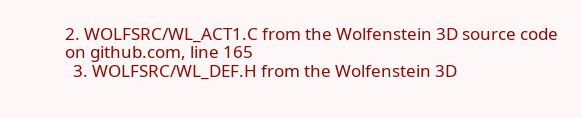2. WOLFSRC/WL_ACT1.C from the Wolfenstein 3D source code on github.com, line 165
  3. WOLFSRC/WL_DEF.H from the Wolfenstein 3D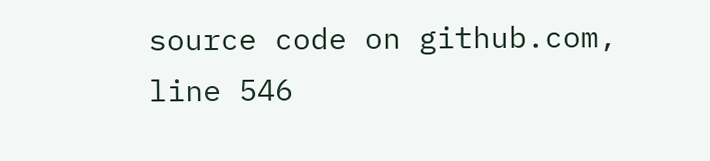source code on github.com, line 546